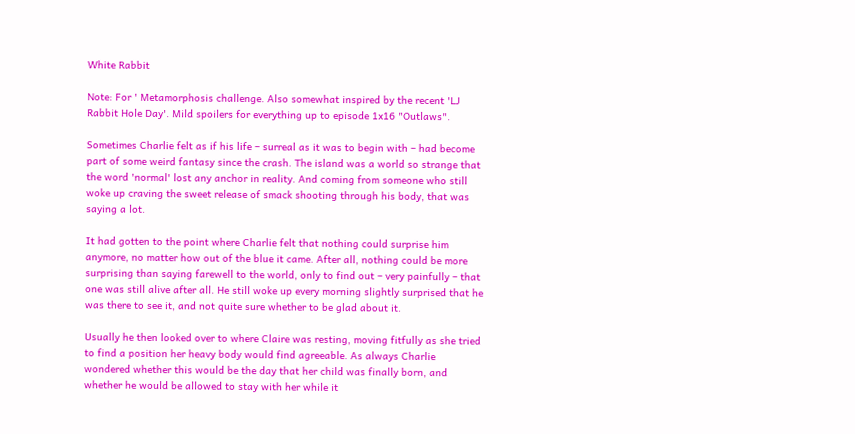White Rabbit

Note: For ' Metamorphosis challenge. Also somewhat inspired by the recent 'LJ Rabbit Hole Day'. Mild spoilers for everything up to episode 1x16 "Outlaws".

Sometimes Charlie felt as if his life – surreal as it was to begin with – had become part of some weird fantasy since the crash. The island was a world so strange that the word 'normal' lost any anchor in reality. And coming from someone who still woke up craving the sweet release of smack shooting through his body, that was saying a lot.

It had gotten to the point where Charlie felt that nothing could surprise him anymore, no matter how out of the blue it came. After all, nothing could be more surprising than saying farewell to the world, only to find out – very painfully – that one was still alive after all. He still woke up every morning slightly surprised that he was there to see it, and not quite sure whether to be glad about it.

Usually he then looked over to where Claire was resting, moving fitfully as she tried to find a position her heavy body would find agreeable. As always Charlie wondered whether this would be the day that her child was finally born, and whether he would be allowed to stay with her while it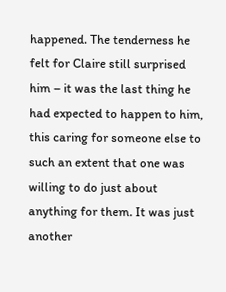happened. The tenderness he felt for Claire still surprised him – it was the last thing he had expected to happen to him, this caring for someone else to such an extent that one was willing to do just about anything for them. It was just another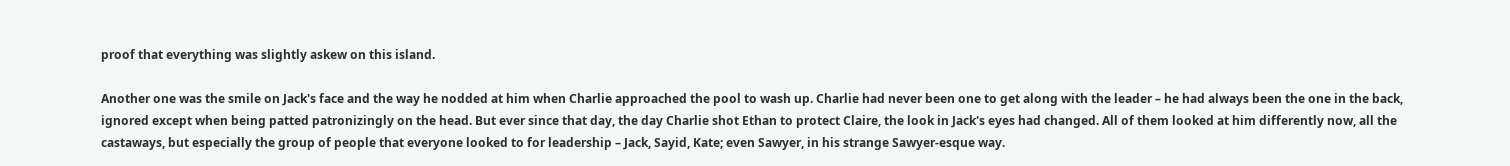proof that everything was slightly askew on this island.

Another one was the smile on Jack's face and the way he nodded at him when Charlie approached the pool to wash up. Charlie had never been one to get along with the leader – he had always been the one in the back, ignored except when being patted patronizingly on the head. But ever since that day, the day Charlie shot Ethan to protect Claire, the look in Jack's eyes had changed. All of them looked at him differently now, all the castaways, but especially the group of people that everyone looked to for leadership – Jack, Sayid, Kate; even Sawyer, in his strange Sawyer-esque way.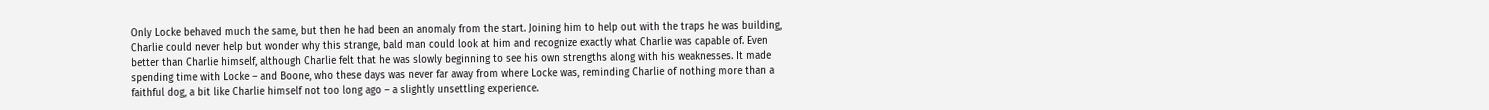Only Locke behaved much the same, but then he had been an anomaly from the start. Joining him to help out with the traps he was building, Charlie could never help but wonder why this strange, bald man could look at him and recognize exactly what Charlie was capable of. Even better than Charlie himself, although Charlie felt that he was slowly beginning to see his own strengths along with his weaknesses. It made spending time with Locke – and Boone, who these days was never far away from where Locke was, reminding Charlie of nothing more than a faithful dog, a bit like Charlie himself not too long ago – a slightly unsettling experience.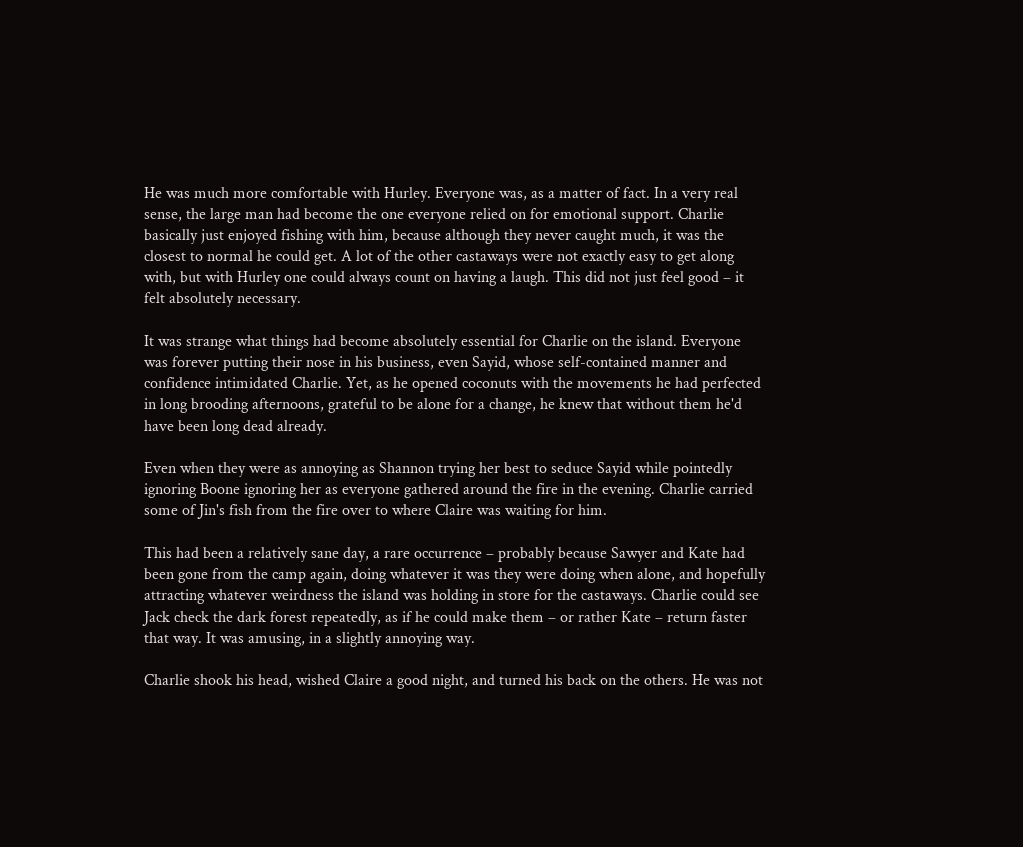He was much more comfortable with Hurley. Everyone was, as a matter of fact. In a very real sense, the large man had become the one everyone relied on for emotional support. Charlie basically just enjoyed fishing with him, because although they never caught much, it was the closest to normal he could get. A lot of the other castaways were not exactly easy to get along with, but with Hurley one could always count on having a laugh. This did not just feel good – it felt absolutely necessary.

It was strange what things had become absolutely essential for Charlie on the island. Everyone was forever putting their nose in his business, even Sayid, whose self-contained manner and confidence intimidated Charlie. Yet, as he opened coconuts with the movements he had perfected in long brooding afternoons, grateful to be alone for a change, he knew that without them he'd have been long dead already.

Even when they were as annoying as Shannon trying her best to seduce Sayid while pointedly ignoring Boone ignoring her as everyone gathered around the fire in the evening. Charlie carried some of Jin's fish from the fire over to where Claire was waiting for him.

This had been a relatively sane day, a rare occurrence – probably because Sawyer and Kate had been gone from the camp again, doing whatever it was they were doing when alone, and hopefully attracting whatever weirdness the island was holding in store for the castaways. Charlie could see Jack check the dark forest repeatedly, as if he could make them – or rather Kate – return faster that way. It was amusing, in a slightly annoying way.

Charlie shook his head, wished Claire a good night, and turned his back on the others. He was not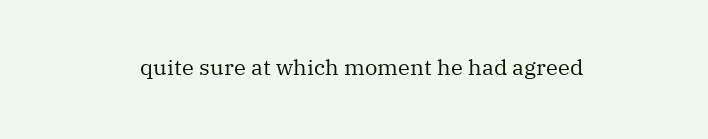quite sure at which moment he had agreed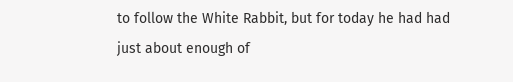to follow the White Rabbit, but for today he had had just about enough of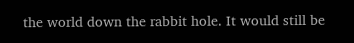the world down the rabbit hole. It would still be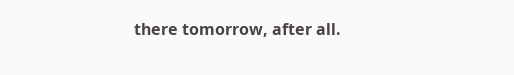there tomorrow, after all.